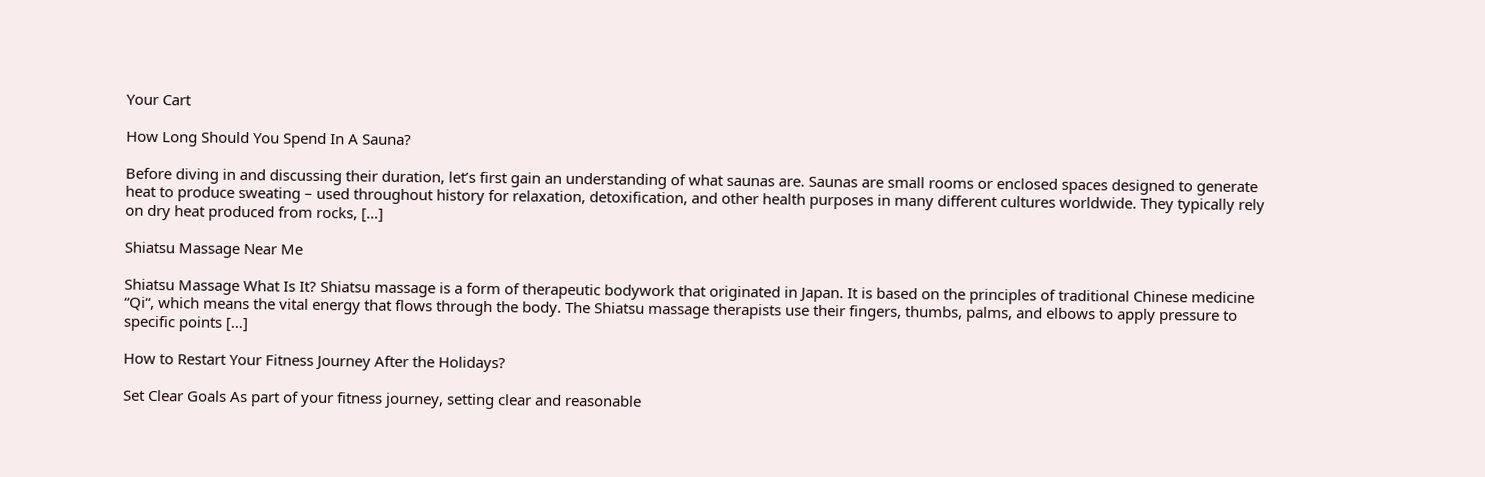Your Cart

How Long Should You Spend In A Sauna?

Before diving in and discussing their duration, let’s first gain an understanding of what saunas are. Saunas are small rooms or enclosed spaces designed to generate heat to produce sweating – used throughout history for relaxation, detoxification, and other health purposes in many different cultures worldwide. They typically rely on dry heat produced from rocks, […]

Shiatsu Massage Near Me

Shiatsu Massage What Is It? Shiatsu massage is a form of therapeutic bodywork that originated in Japan. It is based on the principles of traditional Chinese medicine “Qi“, which means the vital energy that flows through the body. The Shiatsu massage therapists use their fingers, thumbs, palms, and elbows to apply pressure to specific points […]

How to Restart Your Fitness Journey After the Holidays?

Set Clear Goals As part of your fitness journey, setting clear and reasonable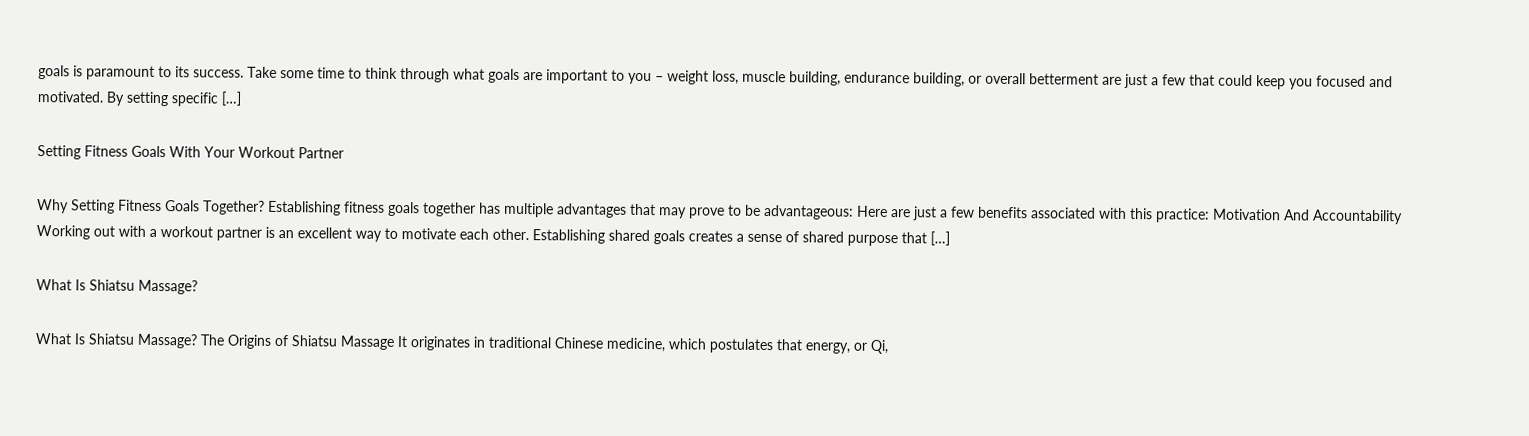goals is paramount to its success. Take some time to think through what goals are important to you – weight loss, muscle building, endurance building, or overall betterment are just a few that could keep you focused and motivated. By setting specific […]

Setting Fitness Goals With Your Workout Partner

Why Setting Fitness Goals Together? Establishing fitness goals together has multiple advantages that may prove to be advantageous: Here are just a few benefits associated with this practice: Motivation And Accountability Working out with a workout partner is an excellent way to motivate each other. Establishing shared goals creates a sense of shared purpose that […]

What Is Shiatsu Massage?

What Is Shiatsu Massage? The Origins of Shiatsu Massage It originates in traditional Chinese medicine, which postulates that energy, or Qi,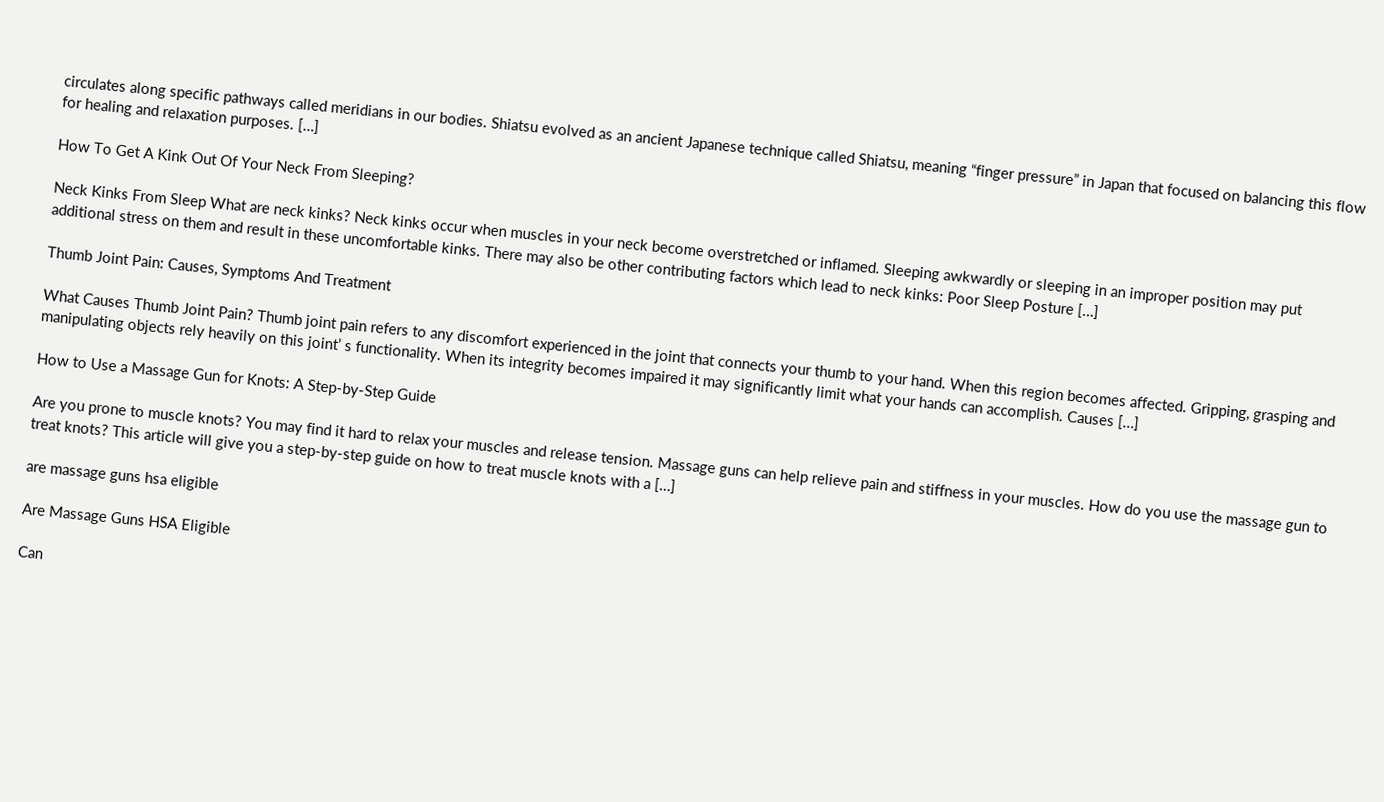circulates along specific pathways called meridians in our bodies. Shiatsu evolved as an ancient Japanese technique called Shiatsu, meaning “finger pressure” in Japan that focused on balancing this flow for healing and relaxation purposes. […]

How To Get A Kink Out Of Your Neck From Sleeping?

Neck Kinks From Sleep What are neck kinks? Neck kinks occur when muscles in your neck become overstretched or inflamed. Sleeping awkwardly or sleeping in an improper position may put additional stress on them and result in these uncomfortable kinks. There may also be other contributing factors which lead to neck kinks: Poor Sleep Posture […]

Thumb Joint Pain: Causes, Symptoms And Treatment

What Causes Thumb Joint Pain? Thumb joint pain refers to any discomfort experienced in the joint that connects your thumb to your hand. When this region becomes affected. Gripping, grasping and manipulating objects rely heavily on this joint’ s functionality. When its integrity becomes impaired it may significantly limit what your hands can accomplish. Causes […]

How to Use a Massage Gun for Knots: A Step-by-Step Guide

Are you prone to muscle knots? You may find it hard to relax your muscles and release tension. Massage guns can help relieve pain and stiffness in your muscles. How do you use the massage gun to treat knots? This article will give you a step-by-step guide on how to treat muscle knots with a […]

are massage guns hsa eligible

Are Massage Guns HSA Eligible

Can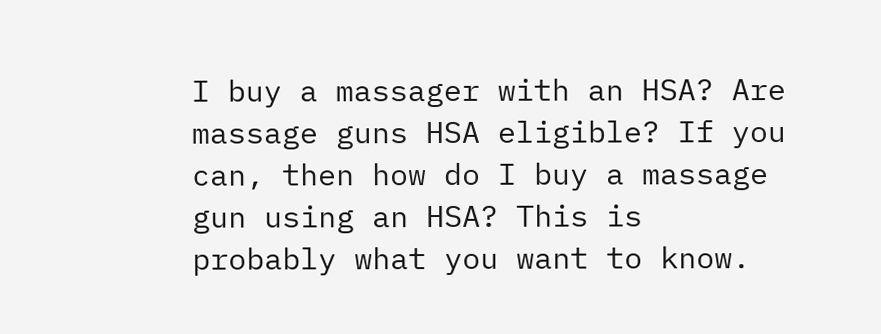I buy a massager with an HSA? Are massage guns HSA eligible? If you can, then how do I buy a massage gun using an HSA? This is probably what you want to know.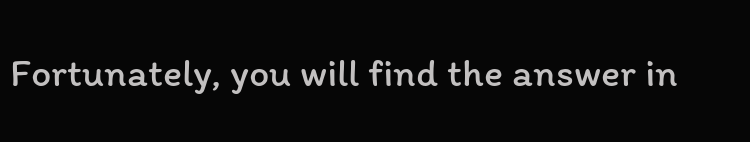Fortunately, you will find the answer in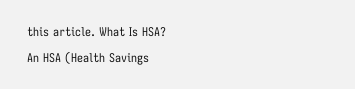this article. What Is HSA? An HSA (Health Savings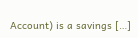Account) is a savings […]